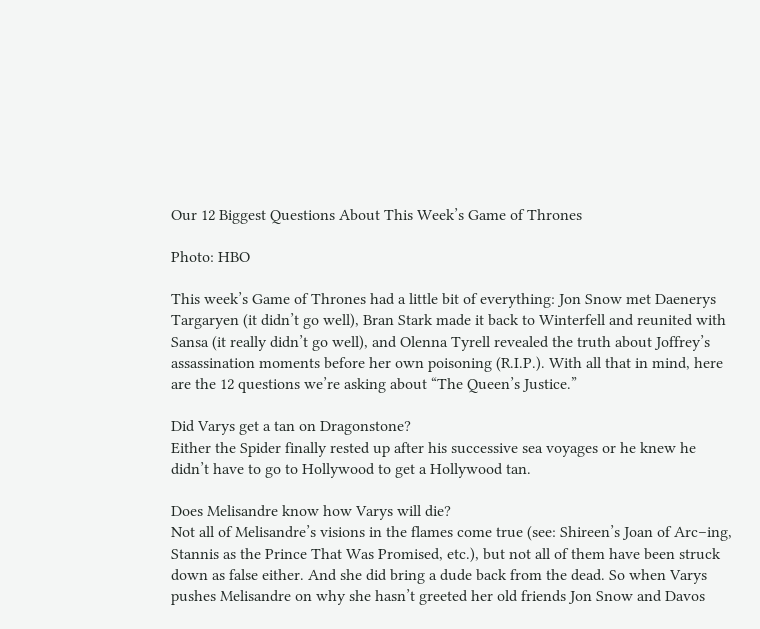Our 12 Biggest Questions About This Week’s Game of Thrones

Photo: HBO

This week’s Game of Thrones had a little bit of everything: Jon Snow met Daenerys Targaryen (it didn’t go well), Bran Stark made it back to Winterfell and reunited with Sansa (it really didn’t go well), and Olenna Tyrell revealed the truth about Joffrey’s assassination moments before her own poisoning (R.I.P.). With all that in mind, here are the 12 questions we’re asking about “The Queen’s Justice.”

Did Varys get a tan on Dragonstone?
Either the Spider finally rested up after his successive sea voyages or he knew he didn’t have to go to Hollywood to get a Hollywood tan.

Does Melisandre know how Varys will die?
Not all of Melisandre’s visions in the flames come true (see: Shireen’s Joan of Arc–ing, Stannis as the Prince That Was Promised, etc.), but not all of them have been struck down as false either. And she did bring a dude back from the dead. So when Varys pushes Melisandre on why she hasn’t greeted her old friends Jon Snow and Davos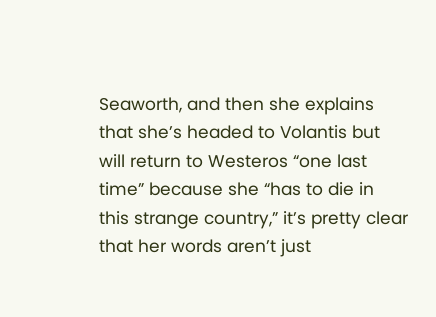Seaworth, and then she explains that she’s headed to Volantis but will return to Westeros “one last time” because she “has to die in this strange country,” it’s pretty clear that her words aren’t just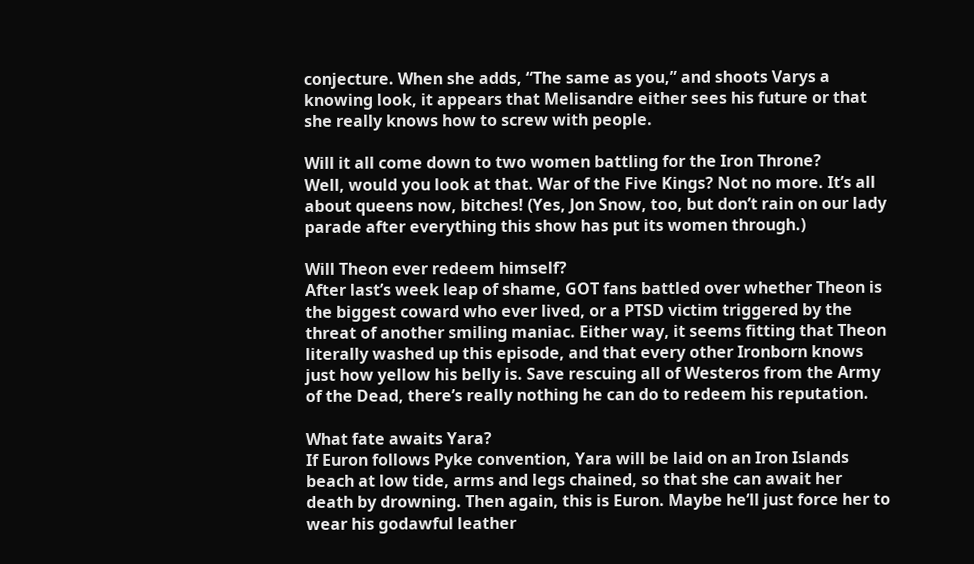conjecture. When she adds, “The same as you,” and shoots Varys a knowing look, it appears that Melisandre either sees his future or that she really knows how to screw with people.

Will it all come down to two women battling for the Iron Throne?
Well, would you look at that. War of the Five Kings? Not no more. It’s all about queens now, bitches! (Yes, Jon Snow, too, but don’t rain on our lady parade after everything this show has put its women through.)

Will Theon ever redeem himself?
After last’s week leap of shame, GOT fans battled over whether Theon is the biggest coward who ever lived, or a PTSD victim triggered by the threat of another smiling maniac. Either way, it seems fitting that Theon literally washed up this episode, and that every other Ironborn knows just how yellow his belly is. Save rescuing all of Westeros from the Army of the Dead, there’s really nothing he can do to redeem his reputation.

What fate awaits Yara?
If Euron follows Pyke convention, Yara will be laid on an Iron Islands beach at low tide, arms and legs chained, so that she can await her death by drowning. Then again, this is Euron. Maybe he’ll just force her to wear his godawful leather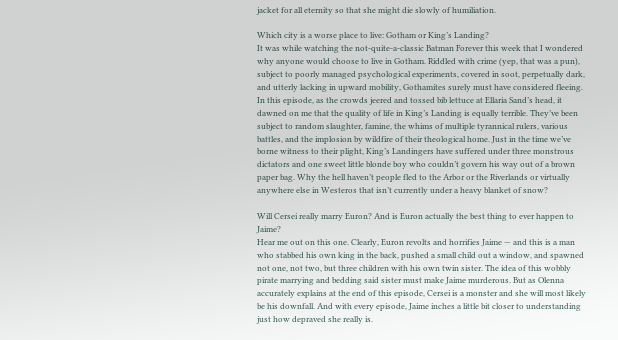jacket for all eternity so that she might die slowly of humiliation.

Which city is a worse place to live: Gotham or King’s Landing?
It was while watching the not-quite-a-classic Batman Forever this week that I wondered why anyone would choose to live in Gotham. Riddled with crime (yep, that was a pun), subject to poorly managed psychological experiments, covered in soot, perpetually dark, and utterly lacking in upward mobility, Gothamites surely must have considered fleeing. In this episode, as the crowds jeered and tossed bib lettuce at Ellaria Sand’s head, it dawned on me that the quality of life in King’s Landing is equally terrible. They’ve been subject to random slaughter, famine, the whims of multiple tyrannical rulers, various battles, and the implosion by wildfire of their theological home. Just in the time we’ve borne witness to their plight, King’s Landingers have suffered under three monstrous dictators and one sweet little blonde boy who couldn’t govern his way out of a brown paper bag. Why the hell haven’t people fled to the Arbor or the Riverlands or virtually anywhere else in Westeros that isn’t currently under a heavy blanket of snow?

Will Cersei really marry Euron? And is Euron actually the best thing to ever happen to Jaime?
Hear me out on this one. Clearly, Euron revolts and horrifies Jaime — and this is a man who stabbed his own king in the back, pushed a small child out a window, and spawned not one, not two, but three children with his own twin sister. The idea of this wobbly pirate marrying and bedding said sister must make Jaime murderous. But as Olenna accurately explains at the end of this episode, Cersei is a monster and she will most likely be his downfall. And with every episode, Jaime inches a little bit closer to understanding just how depraved she really is.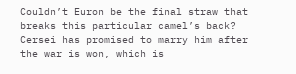Couldn’t Euron be the final straw that breaks this particular camel’s back? Cersei has promised to marry him after the war is won, which is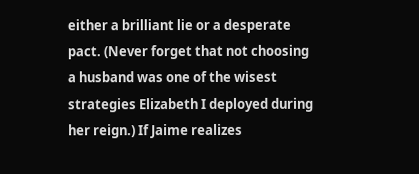either a brilliant lie or a desperate pact. (Never forget that not choosing a husband was one of the wisest strategies Elizabeth I deployed during her reign.) If Jaime realizes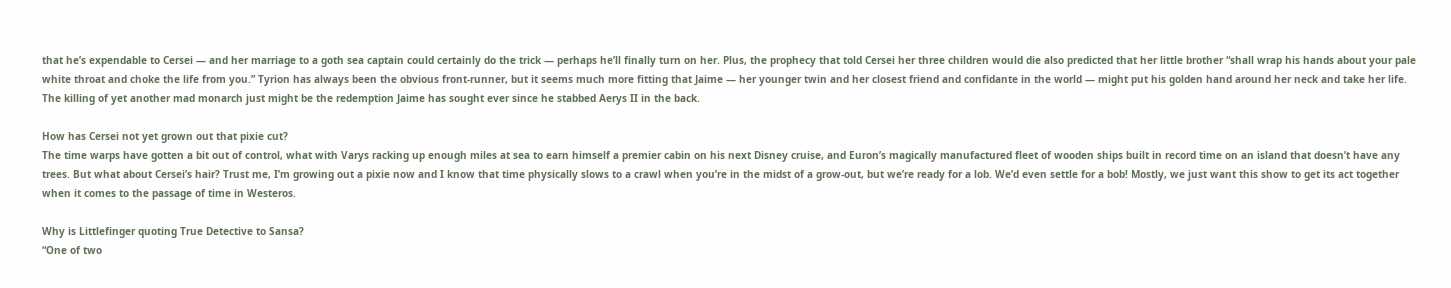that he’s expendable to Cersei — and her marriage to a goth sea captain could certainly do the trick — perhaps he’ll finally turn on her. Plus, the prophecy that told Cersei her three children would die also predicted that her little brother “shall wrap his hands about your pale white throat and choke the life from you.” Tyrion has always been the obvious front-runner, but it seems much more fitting that Jaime — her younger twin and her closest friend and confidante in the world — might put his golden hand around her neck and take her life. The killing of yet another mad monarch just might be the redemption Jaime has sought ever since he stabbed Aerys II in the back.

How has Cersei not yet grown out that pixie cut?
The time warps have gotten a bit out of control, what with Varys racking up enough miles at sea to earn himself a premier cabin on his next Disney cruise, and Euron’s magically manufactured fleet of wooden ships built in record time on an island that doesn’t have any trees. But what about Cersei’s hair? Trust me, I’m growing out a pixie now and I know that time physically slows to a crawl when you’re in the midst of a grow-out, but we’re ready for a lob. We’d even settle for a bob! Mostly, we just want this show to get its act together when it comes to the passage of time in Westeros.

Why is Littlefinger quoting True Detective to Sansa?
“One of two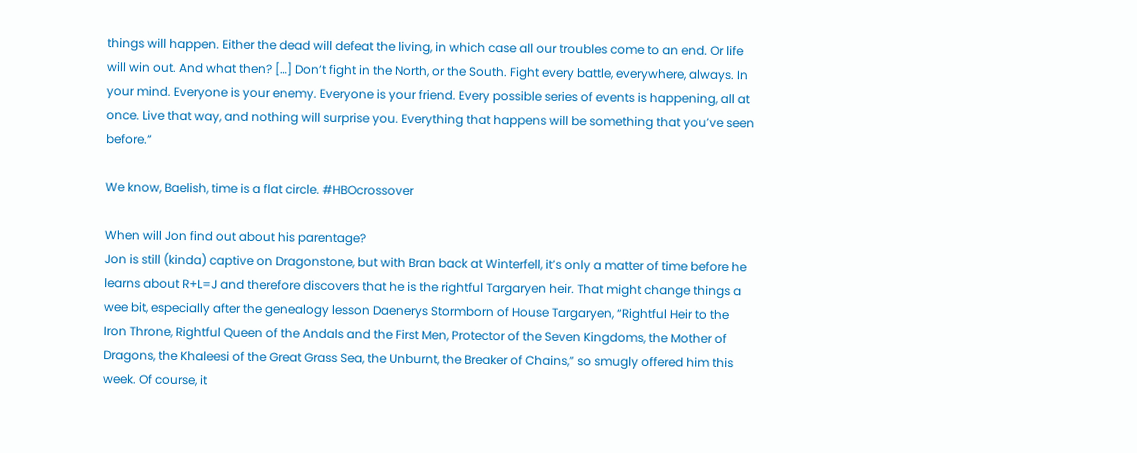things will happen. Either the dead will defeat the living, in which case all our troubles come to an end. Or life will win out. And what then? […] Don’t fight in the North, or the South. Fight every battle, everywhere, always. In your mind. Everyone is your enemy. Everyone is your friend. Every possible series of events is happening, all at once. Live that way, and nothing will surprise you. Everything that happens will be something that you’ve seen before.”

We know, Baelish, time is a flat circle. #HBOcrossover

When will Jon find out about his parentage?
Jon is still (kinda) captive on Dragonstone, but with Bran back at Winterfell, it’s only a matter of time before he learns about R+L=J and therefore discovers that he is the rightful Targaryen heir. That might change things a wee bit, especially after the genealogy lesson Daenerys Stormborn of House Targaryen, “Rightful Heir to the Iron Throne, Rightful Queen of the Andals and the First Men, Protector of the Seven Kingdoms, the Mother of Dragons, the Khaleesi of the Great Grass Sea, the Unburnt, the Breaker of Chains,” so smugly offered him this week. Of course, it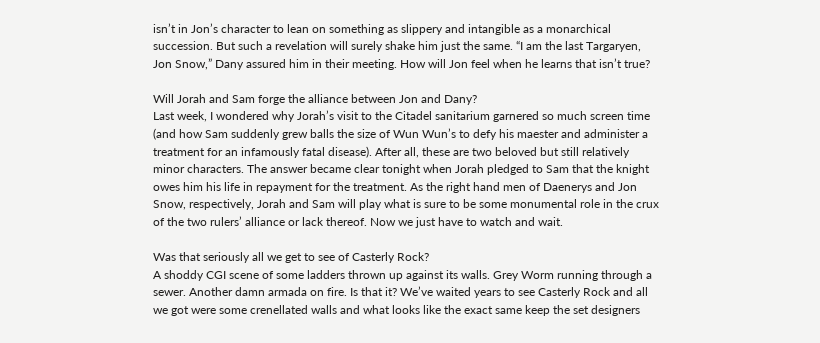isn’t in Jon’s character to lean on something as slippery and intangible as a monarchical succession. But such a revelation will surely shake him just the same. “I am the last Targaryen, Jon Snow,” Dany assured him in their meeting. How will Jon feel when he learns that isn’t true?

Will Jorah and Sam forge the alliance between Jon and Dany?
Last week, I wondered why Jorah’s visit to the Citadel sanitarium garnered so much screen time (and how Sam suddenly grew balls the size of Wun Wun’s to defy his maester and administer a treatment for an infamously fatal disease). After all, these are two beloved but still relatively minor characters. The answer became clear tonight when Jorah pledged to Sam that the knight owes him his life in repayment for the treatment. As the right hand men of Daenerys and Jon Snow, respectively, Jorah and Sam will play what is sure to be some monumental role in the crux of the two rulers’ alliance or lack thereof. Now we just have to watch and wait.

Was that seriously all we get to see of Casterly Rock?
A shoddy CGI scene of some ladders thrown up against its walls. Grey Worm running through a sewer. Another damn armada on fire. Is that it? We’ve waited years to see Casterly Rock and all we got were some crenellated walls and what looks like the exact same keep the set designers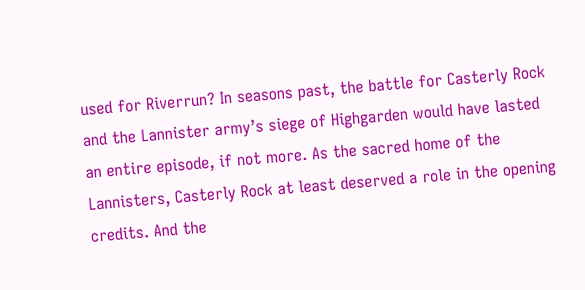used for Riverrun? In seasons past, the battle for Casterly Rock and the Lannister army’s siege of Highgarden would have lasted an entire episode, if not more. As the sacred home of the Lannisters, Casterly Rock at least deserved a role in the opening credits. And the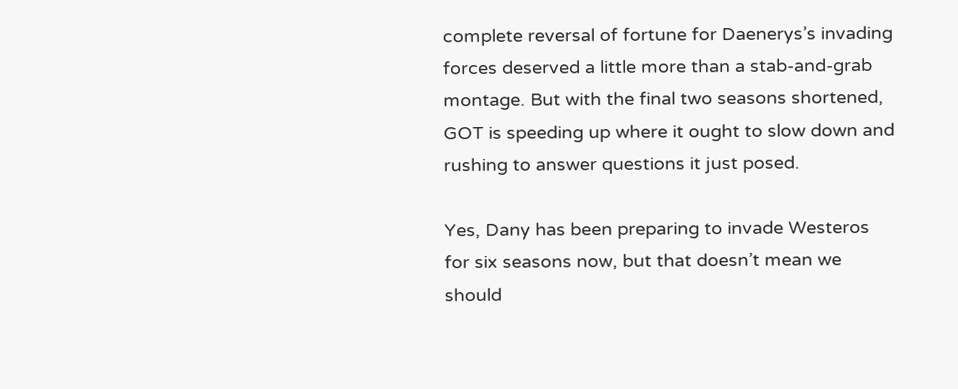complete reversal of fortune for Daenerys’s invading forces deserved a little more than a stab-and-grab montage. But with the final two seasons shortened, GOT is speeding up where it ought to slow down and rushing to answer questions it just posed.

Yes, Dany has been preparing to invade Westeros for six seasons now, but that doesn’t mean we should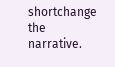shortchange the narrative.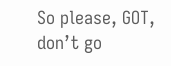So please, GOT, don’t go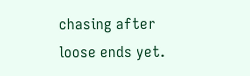chasing after loose ends yet.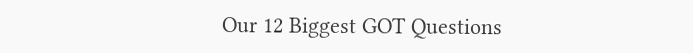Our 12 Biggest GOT Questions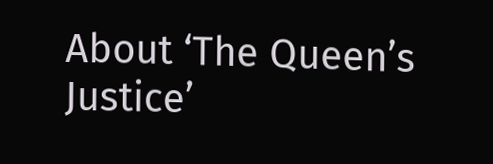About ‘The Queen’s Justice’